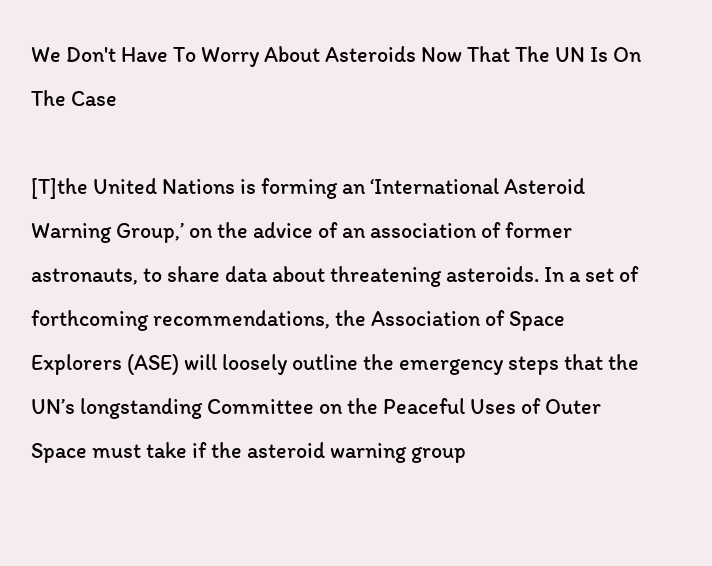We Don't Have To Worry About Asteroids Now That The UN Is On The Case

[T]the United Nations is forming an ‘International Asteroid Warning Group,’ on the advice of an association of former astronauts, to share data about threatening asteroids. In a set of forthcoming recommendations, the Association of Space Explorers (ASE) will loosely outline the emergency steps that the UN’s longstanding Committee on the Peaceful Uses of Outer Space must take if the asteroid warning group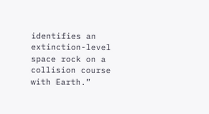identifies an extinction-level space rock on a collision course with Earth.”